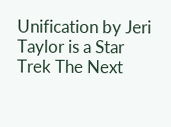Unification by Jeri Taylor is a Star Trek The Next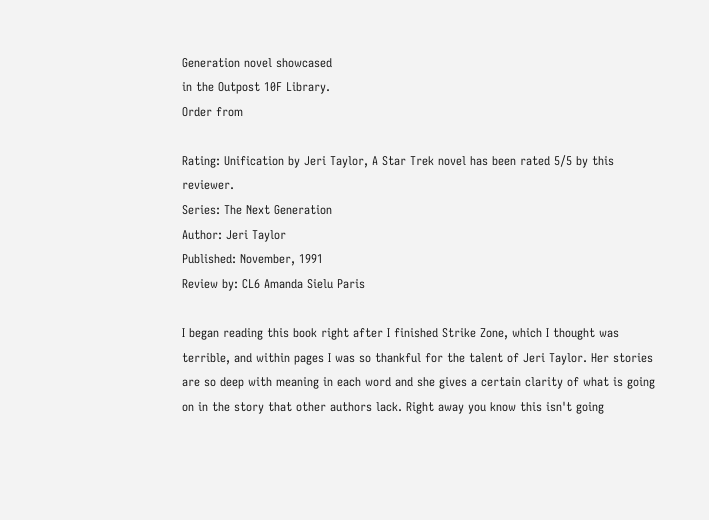Generation novel showcased
in the Outpost 10F Library.
Order from

Rating: Unification by Jeri Taylor, A Star Trek novel has been rated 5/5 by this reviewer.
Series: The Next Generation
Author: Jeri Taylor
Published: November, 1991
Review by: CL6 Amanda Sielu Paris

I began reading this book right after I finished Strike Zone, which I thought was terrible, and within pages I was so thankful for the talent of Jeri Taylor. Her stories are so deep with meaning in each word and she gives a certain clarity of what is going on in the story that other authors lack. Right away you know this isn't going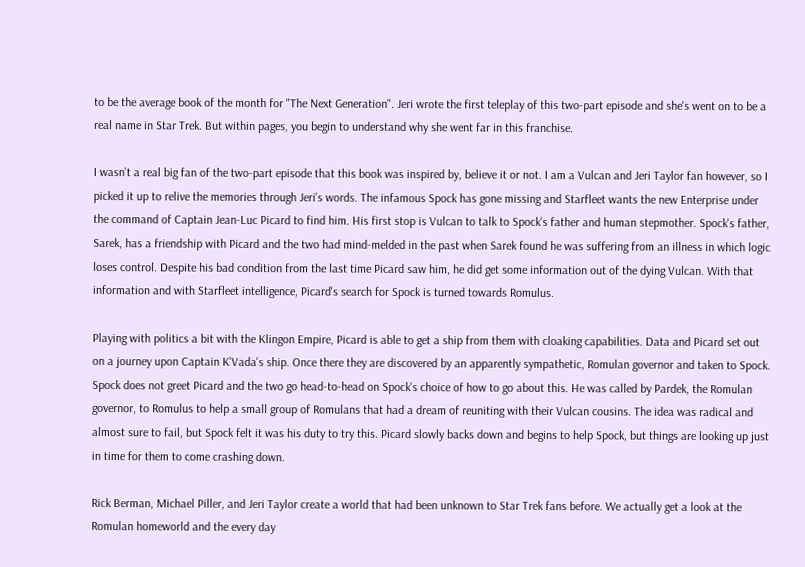to be the average book of the month for "The Next Generation". Jeri wrote the first teleplay of this two-part episode and she's went on to be a real name in Star Trek. But within pages, you begin to understand why she went far in this franchise.

I wasn't a real big fan of the two-part episode that this book was inspired by, believe it or not. I am a Vulcan and Jeri Taylor fan however, so I picked it up to relive the memories through Jeri's words. The infamous Spock has gone missing and Starfleet wants the new Enterprise under the command of Captain Jean-Luc Picard to find him. His first stop is Vulcan to talk to Spock's father and human stepmother. Spock's father, Sarek, has a friendship with Picard and the two had mind-melded in the past when Sarek found he was suffering from an illness in which logic loses control. Despite his bad condition from the last time Picard saw him, he did get some information out of the dying Vulcan. With that information and with Starfleet intelligence, Picard's search for Spock is turned towards Romulus.

Playing with politics a bit with the Klingon Empire, Picard is able to get a ship from them with cloaking capabilities. Data and Picard set out on a journey upon Captain K'Vada's ship. Once there they are discovered by an apparently sympathetic, Romulan governor and taken to Spock. Spock does not greet Picard and the two go head-to-head on Spock's choice of how to go about this. He was called by Pardek, the Romulan governor, to Romulus to help a small group of Romulans that had a dream of reuniting with their Vulcan cousins. The idea was radical and almost sure to fail, but Spock felt it was his duty to try this. Picard slowly backs down and begins to help Spock, but things are looking up just in time for them to come crashing down.

Rick Berman, Michael Piller, and Jeri Taylor create a world that had been unknown to Star Trek fans before. We actually get a look at the Romulan homeworld and the every day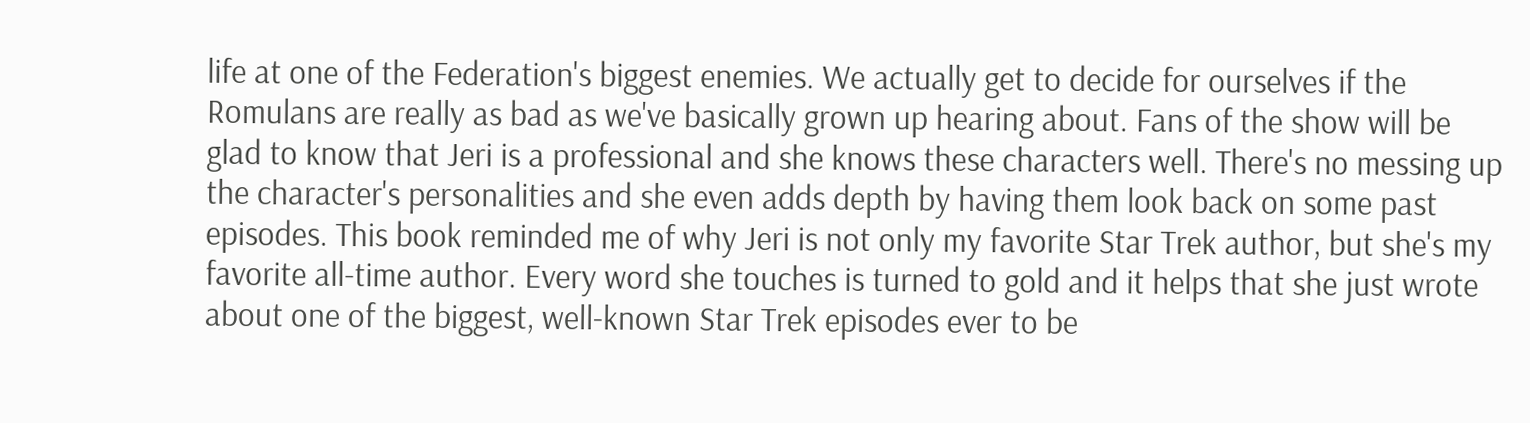life at one of the Federation's biggest enemies. We actually get to decide for ourselves if the Romulans are really as bad as we've basically grown up hearing about. Fans of the show will be glad to know that Jeri is a professional and she knows these characters well. There's no messing up the character's personalities and she even adds depth by having them look back on some past episodes. This book reminded me of why Jeri is not only my favorite Star Trek author, but she's my favorite all-time author. Every word she touches is turned to gold and it helps that she just wrote about one of the biggest, well-known Star Trek episodes ever to be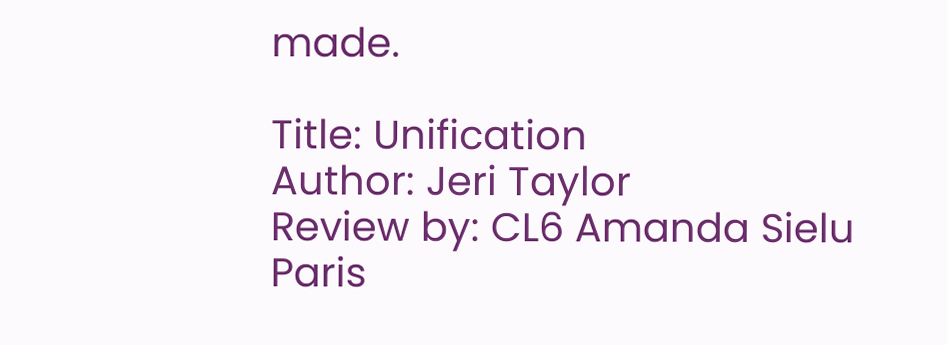made.

Title: Unification
Author: Jeri Taylor
Review by: CL6 Amanda Sielu Paris